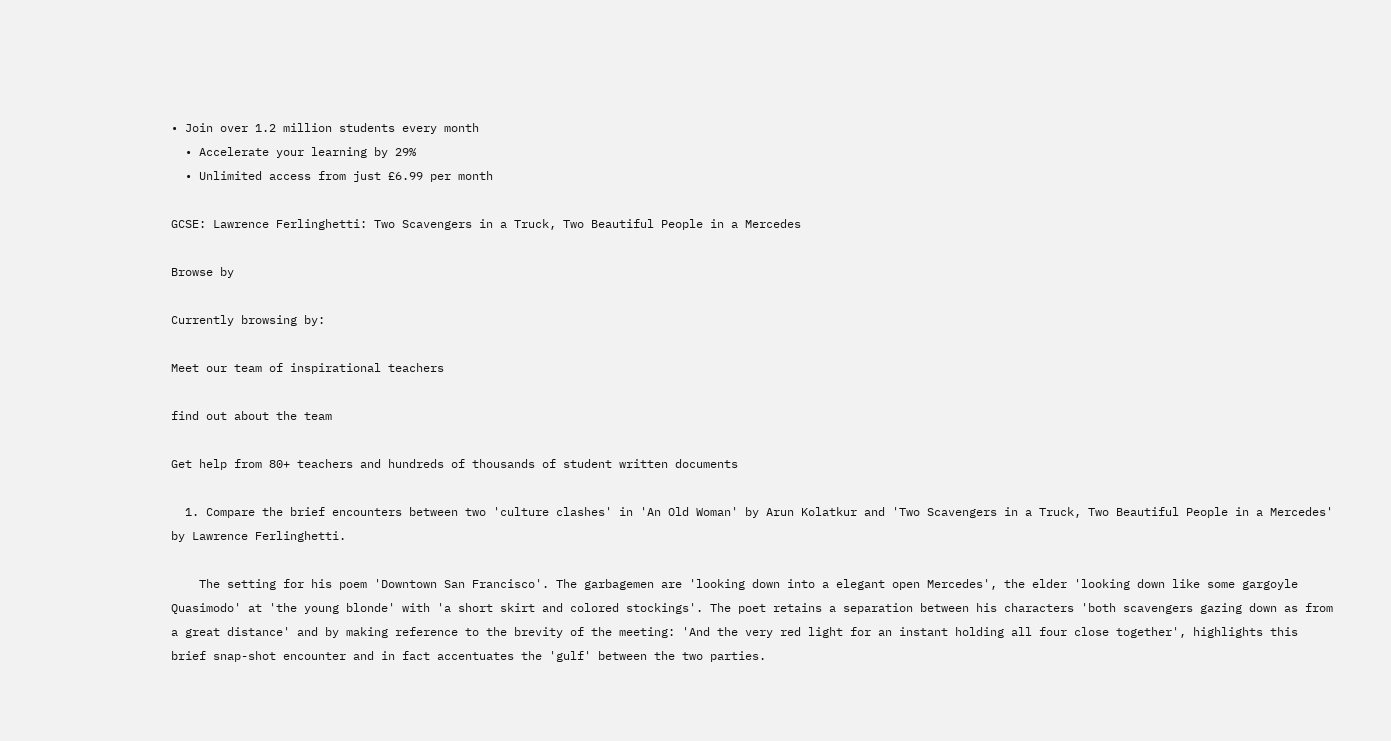• Join over 1.2 million students every month
  • Accelerate your learning by 29%
  • Unlimited access from just £6.99 per month

GCSE: Lawrence Ferlinghetti: Two Scavengers in a Truck, Two Beautiful People in a Mercedes

Browse by

Currently browsing by:

Meet our team of inspirational teachers

find out about the team

Get help from 80+ teachers and hundreds of thousands of student written documents

  1. Compare the brief encounters between two 'culture clashes' in 'An Old Woman' by Arun Kolatkur and 'Two Scavengers in a Truck, Two Beautiful People in a Mercedes' by Lawrence Ferlinghetti.

    The setting for his poem 'Downtown San Francisco'. The garbagemen are 'looking down into a elegant open Mercedes', the elder 'looking down like some gargoyle Quasimodo' at 'the young blonde' with 'a short skirt and colored stockings'. The poet retains a separation between his characters 'both scavengers gazing down as from a great distance' and by making reference to the brevity of the meeting: 'And the very red light for an instant holding all four close together', highlights this brief snap-shot encounter and in fact accentuates the 'gulf' between the two parties.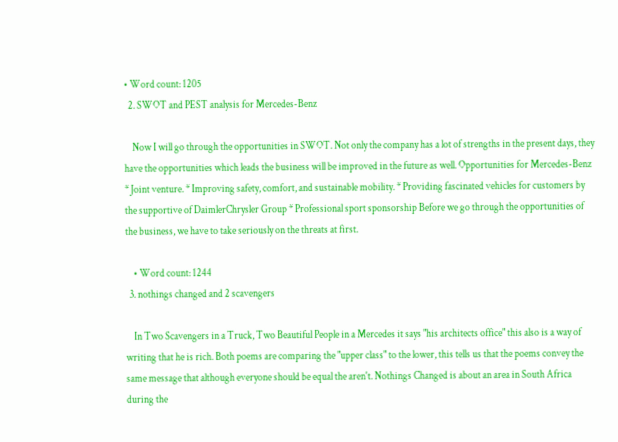• Word count: 1205
  2. SWOT and PEST analysis for Mercedes-Benz

    Now I will go through the opportunities in SWOT. Not only the company has a lot of strengths in the present days, they have the opportunities which leads the business will be improved in the future as well. Opportunities for Mercedes-Benz * Joint venture. * Improving safety, comfort, and sustainable mobility. * Providing fascinated vehicles for customers by the supportive of DaimlerChrysler Group * Professional sport sponsorship Before we go through the opportunities of the business, we have to take seriously on the threats at first.

    • Word count: 1244
  3. nothings changed and 2 scavengers

    In Two Scavengers in a Truck, Two Beautiful People in a Mercedes it says "his architects office" this also is a way of writing that he is rich. Both poems are comparing the "upper class" to the lower, this tells us that the poems convey the same message that although everyone should be equal the aren't. Nothings Changed is about an area in South Africa during the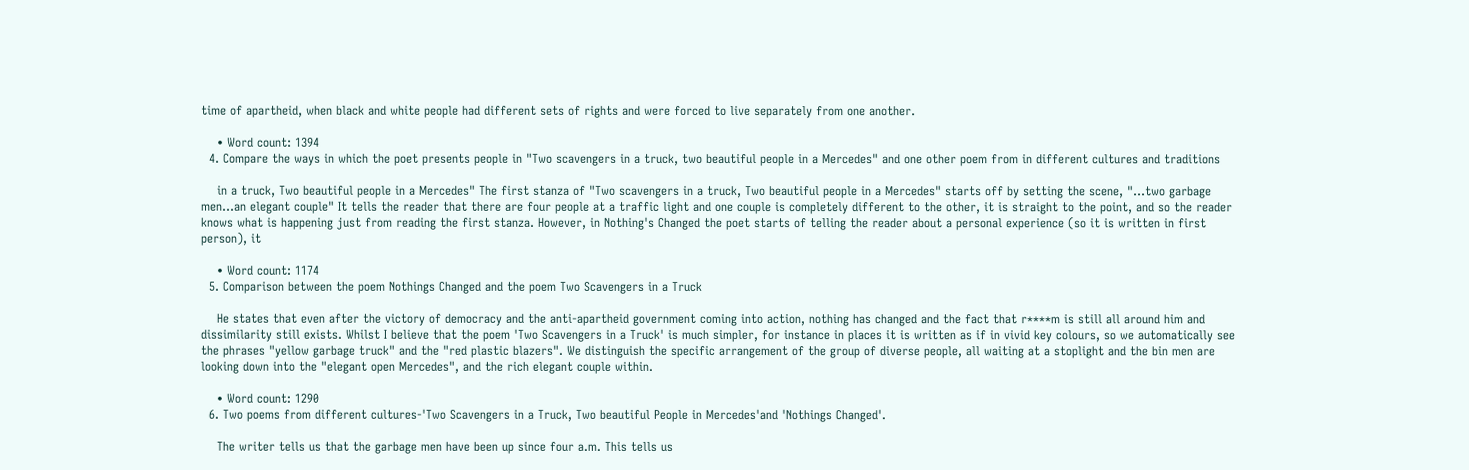time of apartheid, when black and white people had different sets of rights and were forced to live separately from one another.

    • Word count: 1394
  4. Compare the ways in which the poet presents people in "Two scavengers in a truck, two beautiful people in a Mercedes" and one other poem from in different cultures and traditions

    in a truck, Two beautiful people in a Mercedes" The first stanza of "Two scavengers in a truck, Two beautiful people in a Mercedes" starts off by setting the scene, "...two garbage men...an elegant couple" It tells the reader that there are four people at a traffic light and one couple is completely different to the other, it is straight to the point, and so the reader knows what is happening just from reading the first stanza. However, in Nothing's Changed the poet starts of telling the reader about a personal experience (so it is written in first person), it

    • Word count: 1174
  5. Comparison between the poem Nothings Changed and the poem Two Scavengers in a Truck

    He states that even after the victory of democracy and the anti-apartheid government coming into action, nothing has changed and the fact that r****m is still all around him and dissimilarity still exists. Whilst I believe that the poem 'Two Scavengers in a Truck' is much simpler, for instance in places it is written as if in vivid key colours, so we automatically see the phrases "yellow garbage truck" and the "red plastic blazers". We distinguish the specific arrangement of the group of diverse people, all waiting at a stoplight and the bin men are looking down into the "elegant open Mercedes", and the rich elegant couple within.

    • Word count: 1290
  6. Two poems from different cultures-'Two Scavengers in a Truck, Two beautiful People in Mercedes'and 'Nothings Changed'.

    The writer tells us that the garbage men have been up since four a.m. This tells us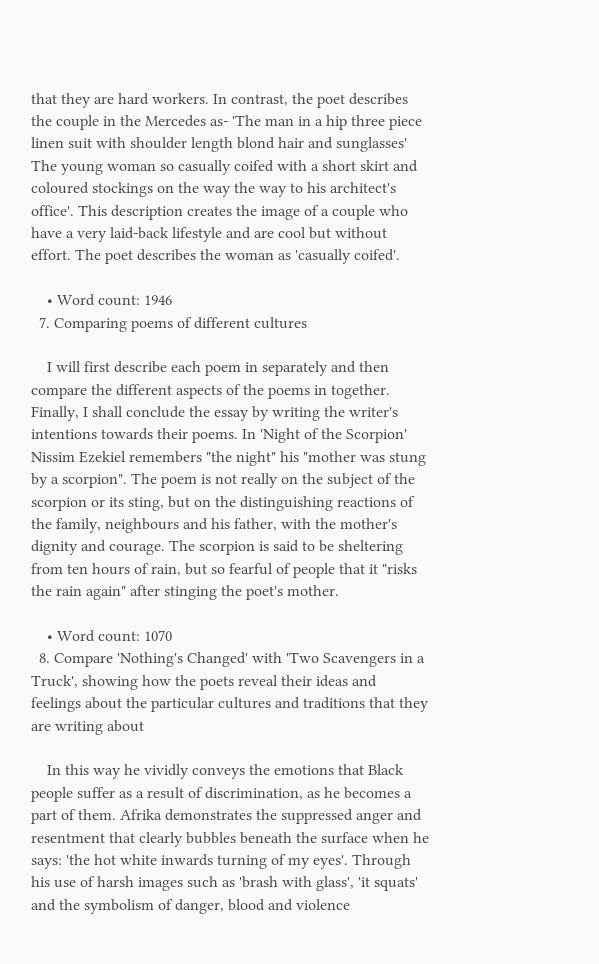that they are hard workers. In contrast, the poet describes the couple in the Mercedes as- 'The man in a hip three piece linen suit with shoulder length blond hair and sunglasses' The young woman so casually coifed with a short skirt and coloured stockings on the way the way to his architect's office'. This description creates the image of a couple who have a very laid-back lifestyle and are cool but without effort. The poet describes the woman as 'casually coifed'.

    • Word count: 1946
  7. Comparing poems of different cultures

    I will first describe each poem in separately and then compare the different aspects of the poems in together. Finally, I shall conclude the essay by writing the writer's intentions towards their poems. In 'Night of the Scorpion' Nissim Ezekiel remembers "the night" his "mother was stung by a scorpion". The poem is not really on the subject of the scorpion or its sting, but on the distinguishing reactions of the family, neighbours and his father, with the mother's dignity and courage. The scorpion is said to be sheltering from ten hours of rain, but so fearful of people that it "risks the rain again" after stinging the poet's mother.

    • Word count: 1070
  8. Compare 'Nothing's Changed' with 'Two Scavengers in a Truck', showing how the poets reveal their ideas and feelings about the particular cultures and traditions that they are writing about

    In this way he vividly conveys the emotions that Black people suffer as a result of discrimination, as he becomes a part of them. Afrika demonstrates the suppressed anger and resentment that clearly bubbles beneath the surface when he says: 'the hot white inwards turning of my eyes'. Through his use of harsh images such as 'brash with glass', 'it squats' and the symbolism of danger, blood and violence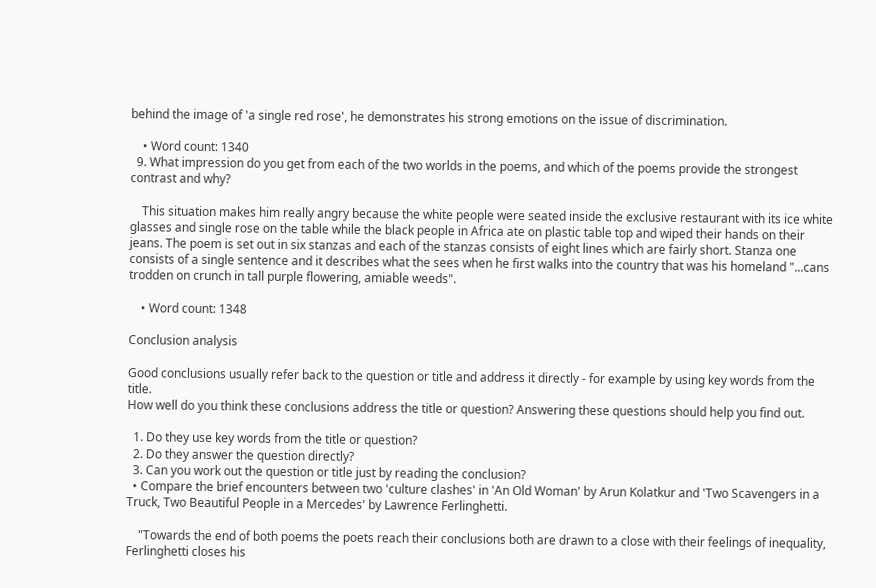behind the image of 'a single red rose', he demonstrates his strong emotions on the issue of discrimination.

    • Word count: 1340
  9. What impression do you get from each of the two worlds in the poems, and which of the poems provide the strongest contrast and why?

    This situation makes him really angry because the white people were seated inside the exclusive restaurant with its ice white glasses and single rose on the table while the black people in Africa ate on plastic table top and wiped their hands on their jeans. The poem is set out in six stanzas and each of the stanzas consists of eight lines which are fairly short. Stanza one consists of a single sentence and it describes what the sees when he first walks into the country that was his homeland "...cans trodden on crunch in tall purple flowering, amiable weeds".

    • Word count: 1348

Conclusion analysis

Good conclusions usually refer back to the question or title and address it directly - for example by using key words from the title.
How well do you think these conclusions address the title or question? Answering these questions should help you find out.

  1. Do they use key words from the title or question?
  2. Do they answer the question directly?
  3. Can you work out the question or title just by reading the conclusion?
  • Compare the brief encounters between two 'culture clashes' in 'An Old Woman' by Arun Kolatkur and 'Two Scavengers in a Truck, Two Beautiful People in a Mercedes' by Lawrence Ferlinghetti.

    "Towards the end of both poems the poets reach their conclusions both are drawn to a close with their feelings of inequality, Ferlinghetti closes his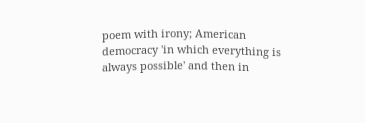poem with irony; American democracy 'in which everything is always possible' and then in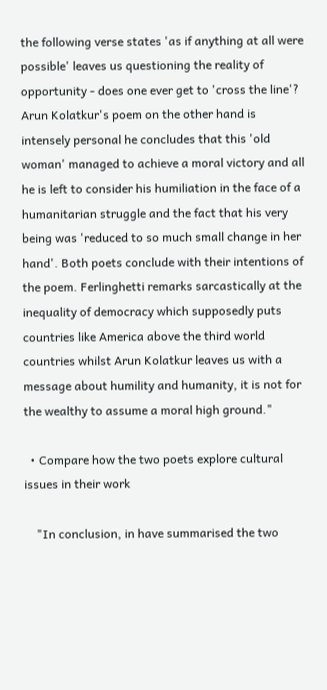the following verse states 'as if anything at all were possible' leaves us questioning the reality of opportunity - does one ever get to 'cross the line'? Arun Kolatkur's poem on the other hand is intensely personal he concludes that this 'old woman' managed to achieve a moral victory and all he is left to consider his humiliation in the face of a humanitarian struggle and the fact that his very being was 'reduced to so much small change in her hand'. Both poets conclude with their intentions of the poem. Ferlinghetti remarks sarcastically at the inequality of democracy which supposedly puts countries like America above the third world countries whilst Arun Kolatkur leaves us with a message about humility and humanity, it is not for the wealthy to assume a moral high ground."

  • Compare how the two poets explore cultural issues in their work

    "In conclusion, in have summarised the two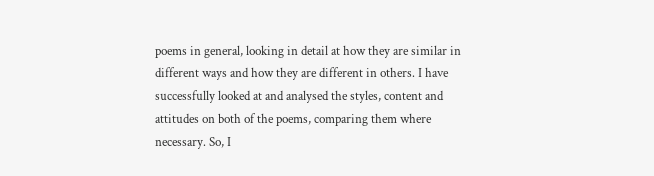poems in general, looking in detail at how they are similar in different ways and how they are different in others. I have successfully looked at and analysed the styles, content and attitudes on both of the poems, comparing them where necessary. So, I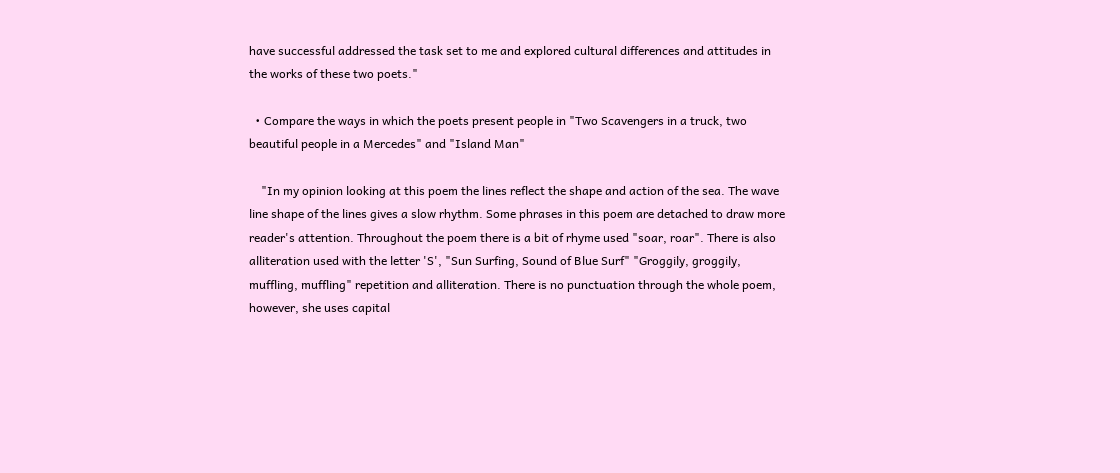have successful addressed the task set to me and explored cultural differences and attitudes in the works of these two poets."

  • Compare the ways in which the poets present people in "Two Scavengers in a truck, two beautiful people in a Mercedes" and "Island Man"

    "In my opinion looking at this poem the lines reflect the shape and action of the sea. The wave line shape of the lines gives a slow rhythm. Some phrases in this poem are detached to draw more reader's attention. Throughout the poem there is a bit of rhyme used "soar, roar". There is also alliteration used with the letter 'S', "Sun Surfing, Sound of Blue Surf" "Groggily, groggily, muffling, muffling" repetition and alliteration. There is no punctuation through the whole poem, however, she uses capital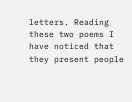letters. Reading these two poems I have noticed that they present people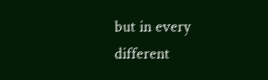but in every different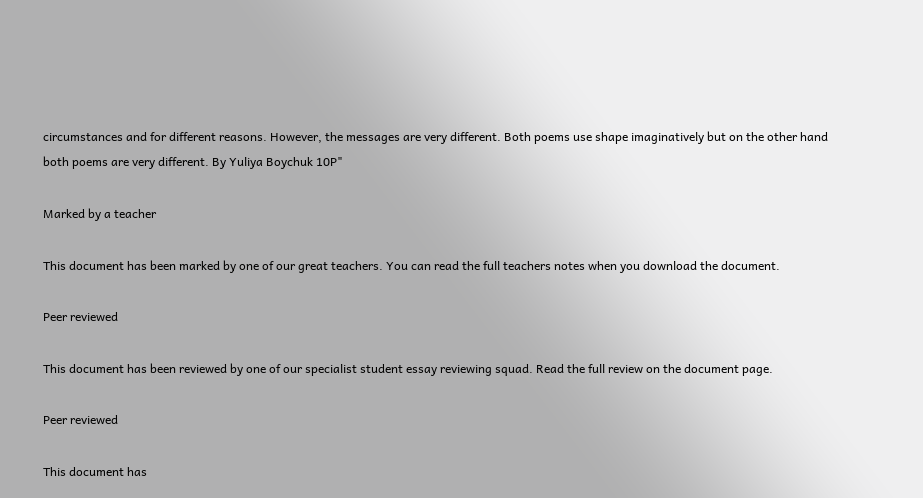circumstances and for different reasons. However, the messages are very different. Both poems use shape imaginatively but on the other hand both poems are very different. By Yuliya Boychuk 10P"

Marked by a teacher

This document has been marked by one of our great teachers. You can read the full teachers notes when you download the document.

Peer reviewed

This document has been reviewed by one of our specialist student essay reviewing squad. Read the full review on the document page.

Peer reviewed

This document has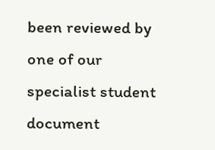been reviewed by one of our specialist student document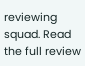reviewing squad. Read the full review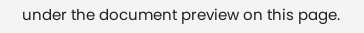under the document preview on this page.